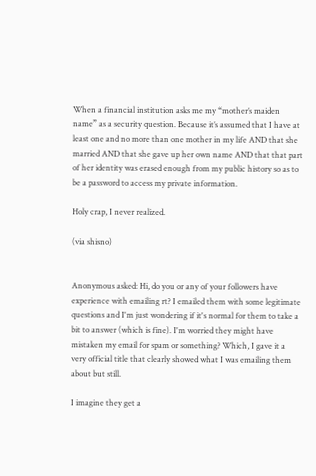When a financial institution asks me my “mother’s maiden name” as a security question. Because it’s assumed that I have at least one and no more than one mother in my life AND that she married AND that she gave up her own name AND that that part of her identity was erased enough from my public history so as to be a password to access my private information.

Holy crap, I never realized.

(via shisno)


Anonymous asked: Hi, do you or any of your followers have experience with emailing rt? I emailed them with some legitimate questions and I'm just wondering if it's normal for them to take a bit to answer (which is fine). I'm worried they might have mistaken my email for spam or something? Which, I gave it a very official title that clearly showed what I was emailing them about but still.

I imagine they get a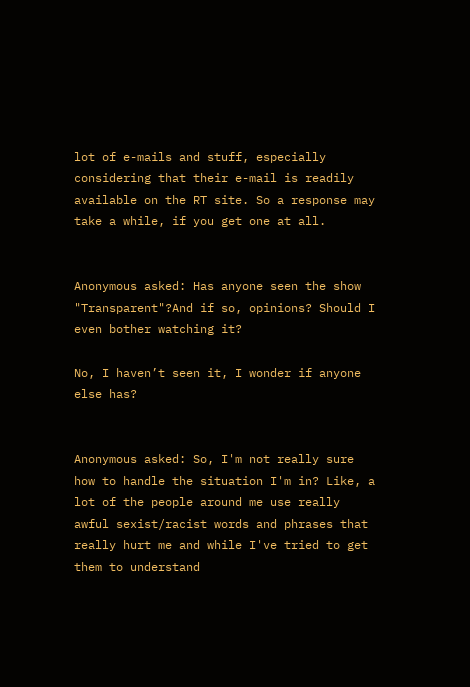lot of e-mails and stuff, especially considering that their e-mail is readily available on the RT site. So a response may take a while, if you get one at all.


Anonymous asked: Has anyone seen the show "Transparent"?And if so, opinions? Should I even bother watching it?

No, I haven’t seen it, I wonder if anyone else has?


Anonymous asked: So, I'm not really sure how to handle the situation I'm in? Like, a lot of the people around me use really awful sexist/racist words and phrases that really hurt me and while I've tried to get them to understand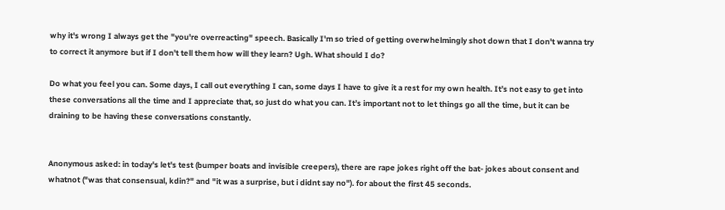why it's wrong I always get the "you're overreacting" speech. Basically I'm so tried of getting overwhelmingly shot down that I don't wanna try to correct it anymore but if I don't tell them how will they learn? Ugh. What should I do?

Do what you feel you can. Some days, I call out everything I can, some days I have to give it a rest for my own health. It’s not easy to get into these conversations all the time and I appreciate that, so just do what you can. It’s important not to let things go all the time, but it can be draining to be having these conversations constantly.


Anonymous asked: in today's let's test (bumper boats and invisible creepers), there are rape jokes right off the bat- jokes about consent and whatnot ("was that consensual, kdin?" and "it was a surprise, but i didnt say no"). for about the first 45 seconds.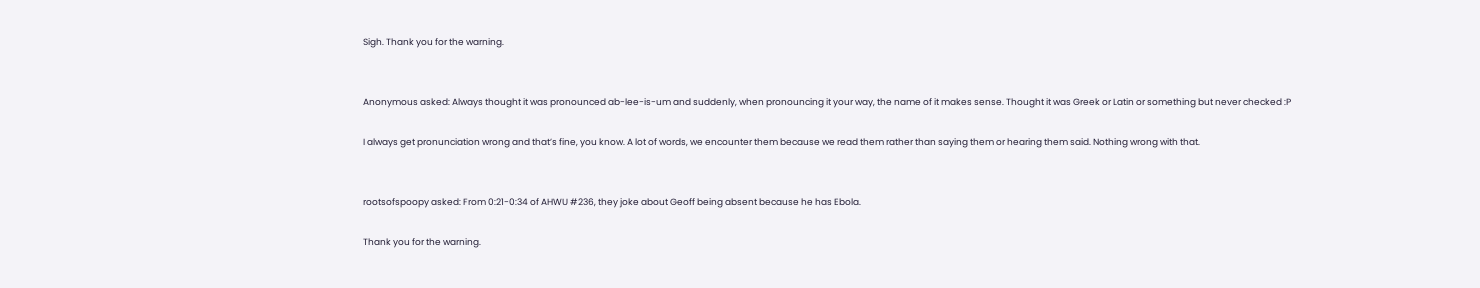Sigh. Thank you for the warning.


Anonymous asked: Always thought it was pronounced ab-lee-is-um and suddenly, when pronouncing it your way, the name of it makes sense. Thought it was Greek or Latin or something but never checked :P

I always get pronunciation wrong and that’s fine, you know. A lot of words, we encounter them because we read them rather than saying them or hearing them said. Nothing wrong with that.


rootsofspoopy asked: From 0:21-0:34 of AHWU #236, they joke about Geoff being absent because he has Ebola.

Thank you for the warning.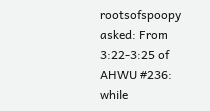rootsofspoopy asked: From 3:22-3:25 of AHWU #236: while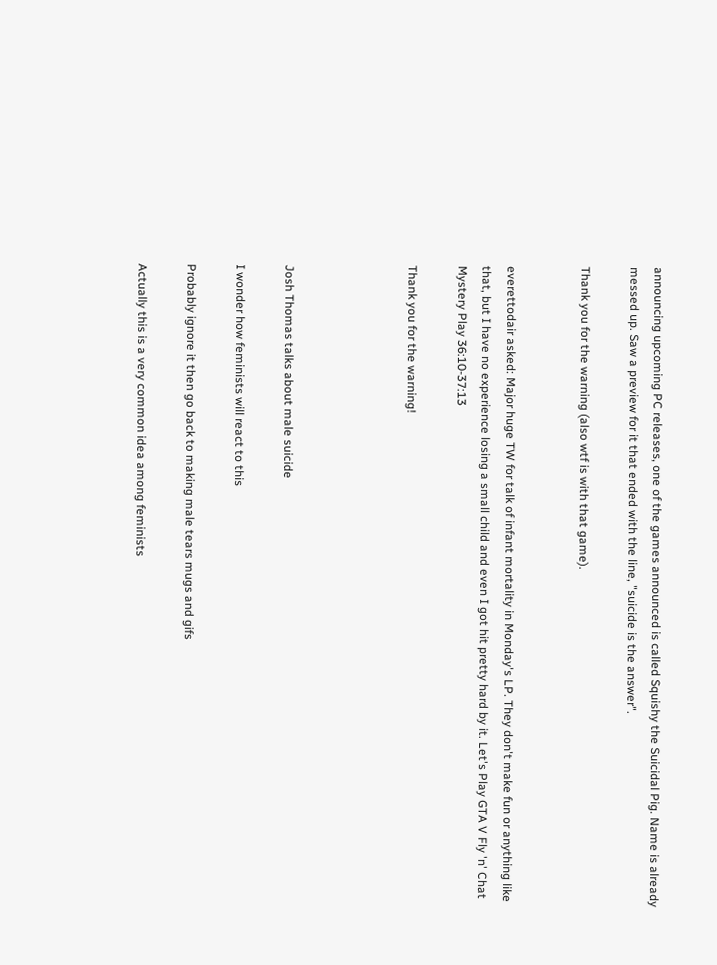announcing upcoming PC releases, one of the games announced is called Squishy the Suicidal Pig. Name is already messed up. Saw a preview for it that ended with the line, "suicide is the answer".

Thank you for the warning (also wtf is with that game).


everettodair asked: Major huge TW for talk of infant mortality in Monday's LP. They don't make fun or anything like that, but I have no experience losing a small child and even I got hit pretty hard by it. Let's Play GTA V Fly 'n' Chat Mystery Play 36:10-37:13

Thank you for the warning!




Josh Thomas talks about male suicide

I wonder how feminists will react to this

Probably ignore it then go back to making male tears mugs and gifs

Actually this is a very common idea among feminists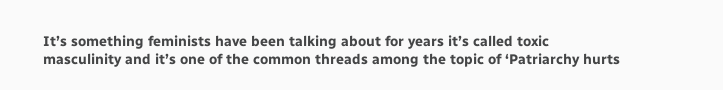It’s something feminists have been talking about for years it’s called toxic masculinity and it’s one of the common threads among the topic of ‘Patriarchy hurts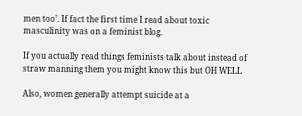men too’. If fact the first time I read about toxic masculinity was on a feminist blog.

If you actually read things feminists talk about instead of straw manning them you might know this but OH WELL

Also, women generally attempt suicide at a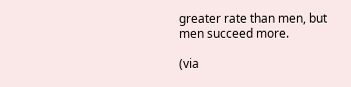greater rate than men, but men succeed more.

(via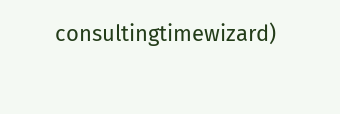consultingtimewizard)